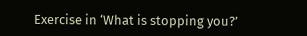Exercise in ‘What is stopping you?’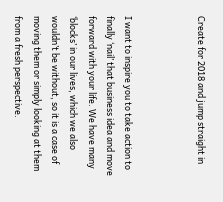Create for 2018 and jump straight in



I want to inspire you to take action to finally ‘nail’ that business idea and move forward with your life. We have many ‘blocks’ in our lives, which we also wouldn’t be without, so it is a case of moving them or simply looking at them from a fresh perspective.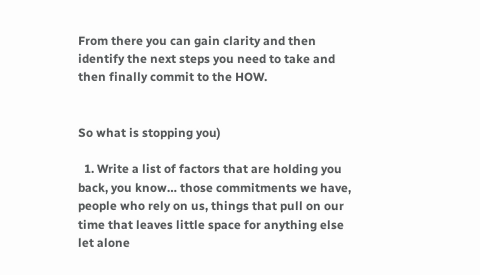From there you can gain clarity and then identify the next steps you need to take and then finally commit to the HOW.


So what is stopping you)

  1. Write a list of factors that are holding you back, you know… those commitments we have, people who rely on us, things that pull on our time that leaves little space for anything else let alone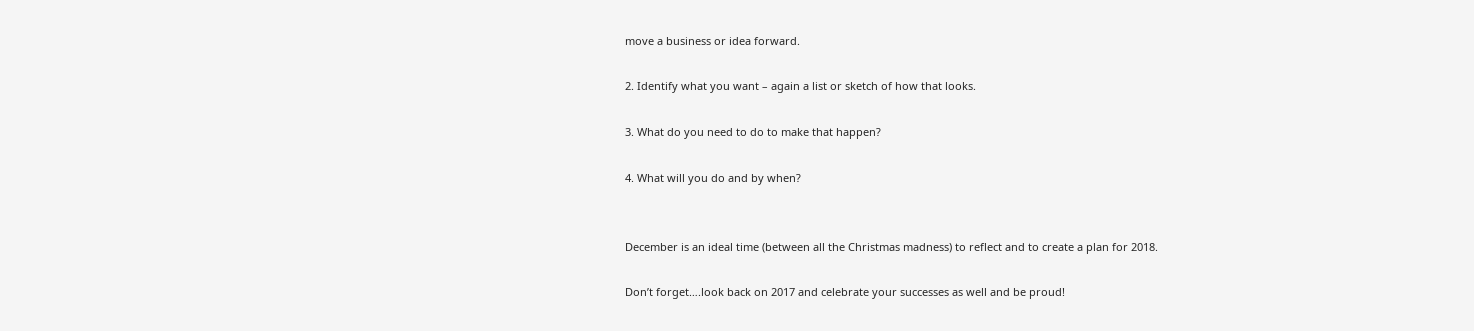move a business or idea forward.

2. Identify what you want – again a list or sketch of how that looks.

3. What do you need to do to make that happen?

4. What will you do and by when?


December is an ideal time (between all the Christmas madness) to reflect and to create a plan for 2018.

Don’t forget….look back on 2017 and celebrate your successes as well and be proud!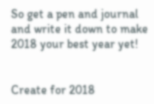So get a pen and journal and write it down to make 2018 your best year yet!


Create for 2018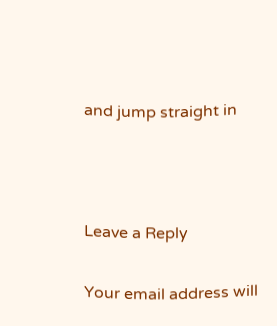and jump straight in



Leave a Reply

Your email address will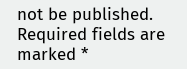not be published. Required fields are marked *